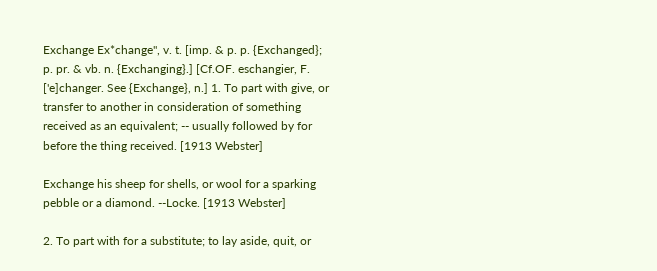Exchange Ex*change", v. t. [imp. & p. p. {Exchanged}; p. pr. & vb. n. {Exchanging}.] [Cf.OF. eschangier, F. ['e]changer. See {Exchange}, n.] 1. To part with give, or transfer to another in consideration of something received as an equivalent; -- usually followed by for before the thing received. [1913 Webster]

Exchange his sheep for shells, or wool for a sparking pebble or a diamond. --Locke. [1913 Webster]

2. To part with for a substitute; to lay aside, quit, or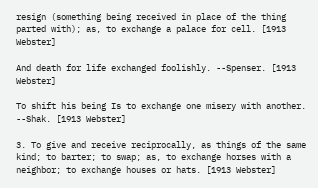resign (something being received in place of the thing parted with); as, to exchange a palace for cell. [1913 Webster]

And death for life exchanged foolishly. --Spenser. [1913 Webster]

To shift his being Is to exchange one misery with another. --Shak. [1913 Webster]

3. To give and receive reciprocally, as things of the same kind; to barter; to swap; as, to exchange horses with a neighbor; to exchange houses or hats. [1913 Webster]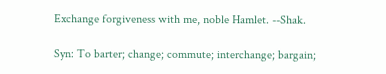Exchange forgiveness with me, noble Hamlet. --Shak.

Syn: To barter; change; commute; interchange; bargain;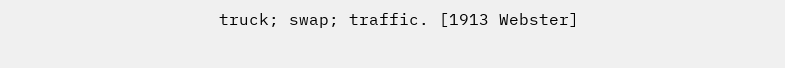truck; swap; traffic. [1913 Webster]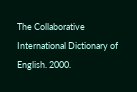The Collaborative International Dictionary of English. 2000.